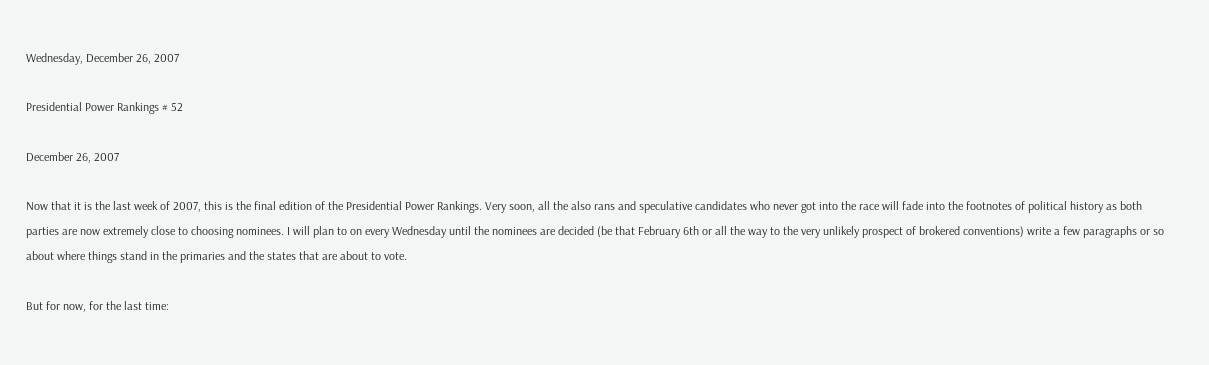Wednesday, December 26, 2007

Presidential Power Rankings # 52

December 26, 2007

Now that it is the last week of 2007, this is the final edition of the Presidential Power Rankings. Very soon, all the also rans and speculative candidates who never got into the race will fade into the footnotes of political history as both parties are now extremely close to choosing nominees. I will plan to on every Wednesday until the nominees are decided (be that February 6th or all the way to the very unlikely prospect of brokered conventions) write a few paragraphs or so about where things stand in the primaries and the states that are about to vote.

But for now, for the last time: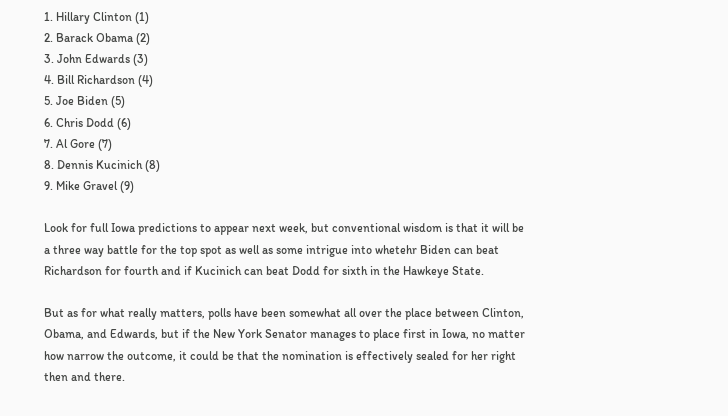1. Hillary Clinton (1)
2. Barack Obama (2)
3. John Edwards (3)
4. Bill Richardson (4)
5. Joe Biden (5)
6. Chris Dodd (6)
7. Al Gore (7)
8. Dennis Kucinich (8)
9. Mike Gravel (9)

Look for full Iowa predictions to appear next week, but conventional wisdom is that it will be a three way battle for the top spot as well as some intrigue into whetehr Biden can beat Richardson for fourth and if Kucinich can beat Dodd for sixth in the Hawkeye State.

But as for what really matters, polls have been somewhat all over the place between Clinton, Obama, and Edwards, but if the New York Senator manages to place first in Iowa, no matter how narrow the outcome, it could be that the nomination is effectively sealed for her right then and there.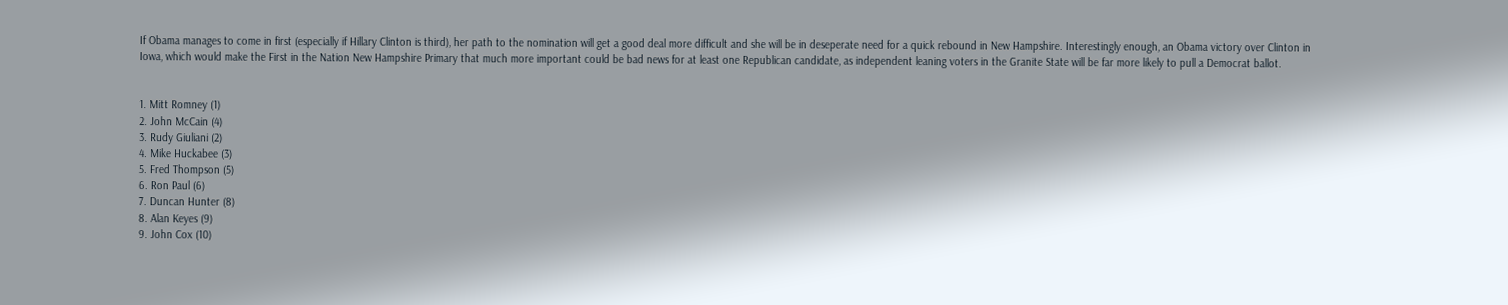If Obama manages to come in first (especially if Hillary Clinton is third), her path to the nomination will get a good deal more difficult and she will be in deseperate need for a quick rebound in New Hampshire. Interestingly enough, an Obama victory over Clinton in Iowa, which would make the First in the Nation New Hampshire Primary that much more important could be bad news for at least one Republican candidate, as independent leaning voters in the Granite State will be far more likely to pull a Democrat ballot.


1. Mitt Romney (1)
2. John McCain (4)
3. Rudy Giuliani (2)
4. Mike Huckabee (3)
5. Fred Thompson (5)
6. Ron Paul (6)
7. Duncan Hunter (8)
8. Alan Keyes (9)
9. John Cox (10)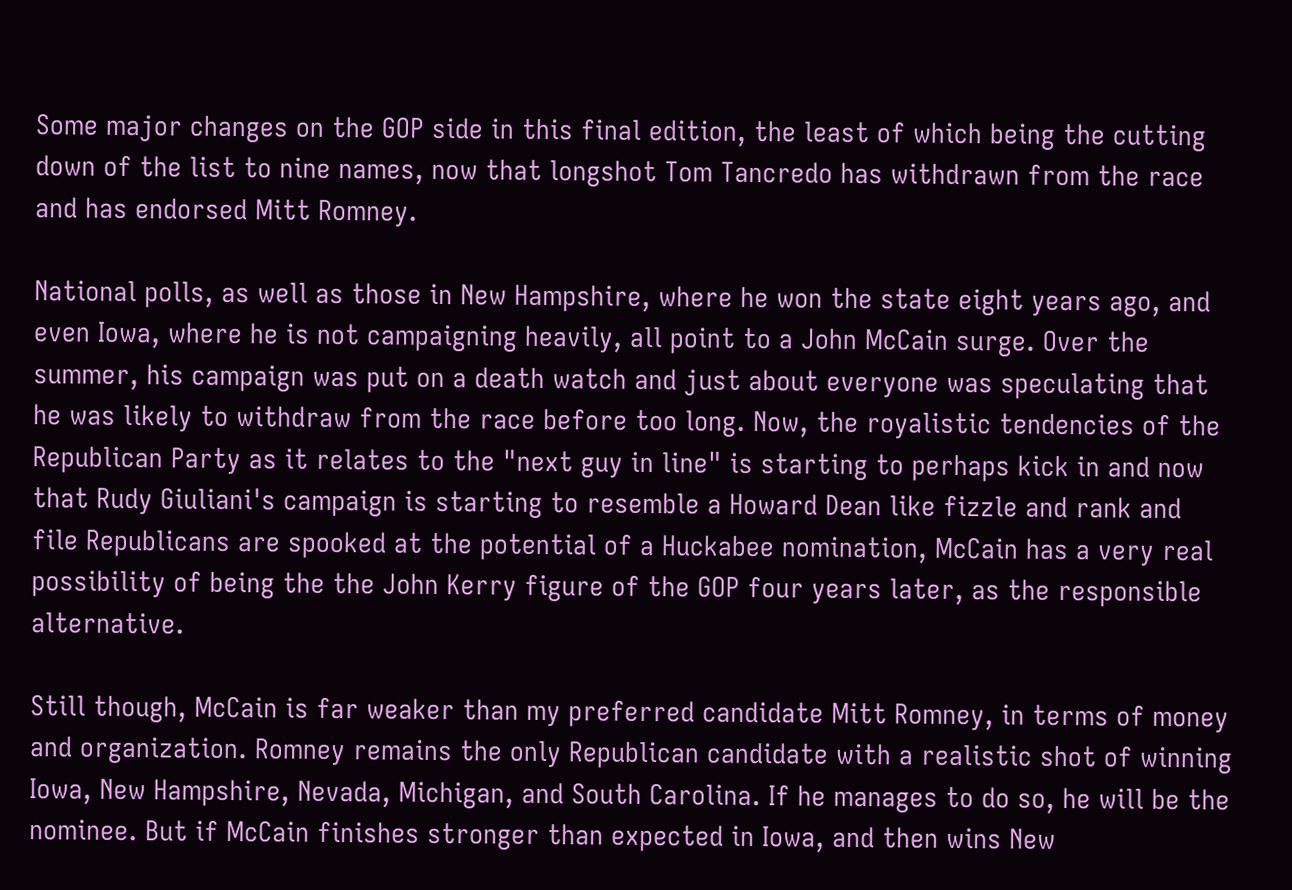Some major changes on the GOP side in this final edition, the least of which being the cutting down of the list to nine names, now that longshot Tom Tancredo has withdrawn from the race and has endorsed Mitt Romney.

National polls, as well as those in New Hampshire, where he won the state eight years ago, and even Iowa, where he is not campaigning heavily, all point to a John McCain surge. Over the summer, his campaign was put on a death watch and just about everyone was speculating that he was likely to withdraw from the race before too long. Now, the royalistic tendencies of the Republican Party as it relates to the "next guy in line" is starting to perhaps kick in and now that Rudy Giuliani's campaign is starting to resemble a Howard Dean like fizzle and rank and file Republicans are spooked at the potential of a Huckabee nomination, McCain has a very real possibility of being the the John Kerry figure of the GOP four years later, as the responsible alternative.

Still though, McCain is far weaker than my preferred candidate Mitt Romney, in terms of money and organization. Romney remains the only Republican candidate with a realistic shot of winning Iowa, New Hampshire, Nevada, Michigan, and South Carolina. If he manages to do so, he will be the nominee. But if McCain finishes stronger than expected in Iowa, and then wins New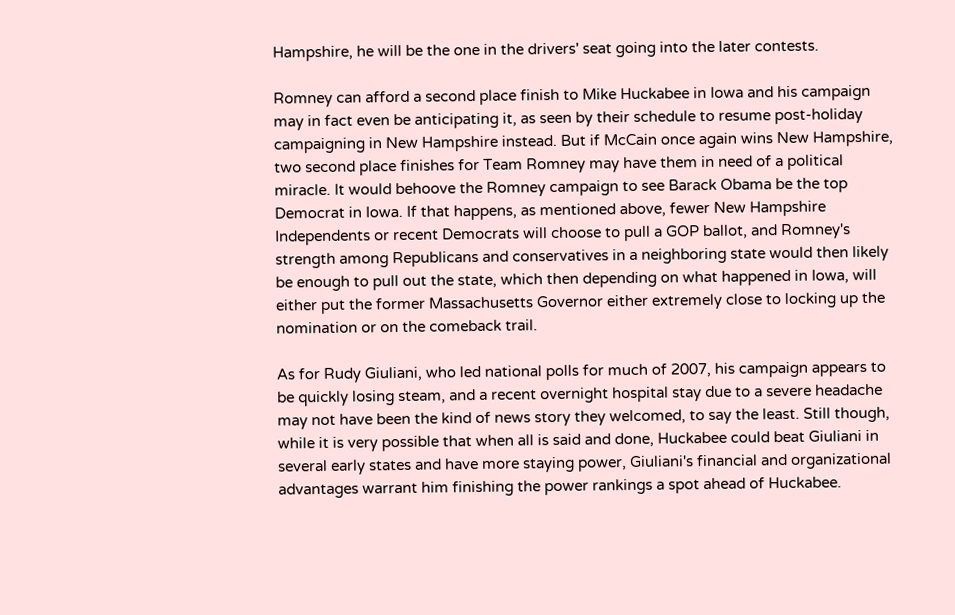Hampshire, he will be the one in the drivers' seat going into the later contests.

Romney can afford a second place finish to Mike Huckabee in Iowa and his campaign may in fact even be anticipating it, as seen by their schedule to resume post-holiday campaigning in New Hampshire instead. But if McCain once again wins New Hampshire, two second place finishes for Team Romney may have them in need of a political miracle. It would behoove the Romney campaign to see Barack Obama be the top Democrat in Iowa. If that happens, as mentioned above, fewer New Hampshire Independents or recent Democrats will choose to pull a GOP ballot, and Romney's strength among Republicans and conservatives in a neighboring state would then likely be enough to pull out the state, which then depending on what happened in Iowa, will either put the former Massachusetts Governor either extremely close to locking up the nomination or on the comeback trail.

As for Rudy Giuliani, who led national polls for much of 2007, his campaign appears to be quickly losing steam, and a recent overnight hospital stay due to a severe headache may not have been the kind of news story they welcomed, to say the least. Still though, while it is very possible that when all is said and done, Huckabee could beat Giuliani in several early states and have more staying power, Giuliani's financial and organizational advantages warrant him finishing the power rankings a spot ahead of Huckabee.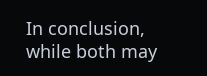In conclusion, while both may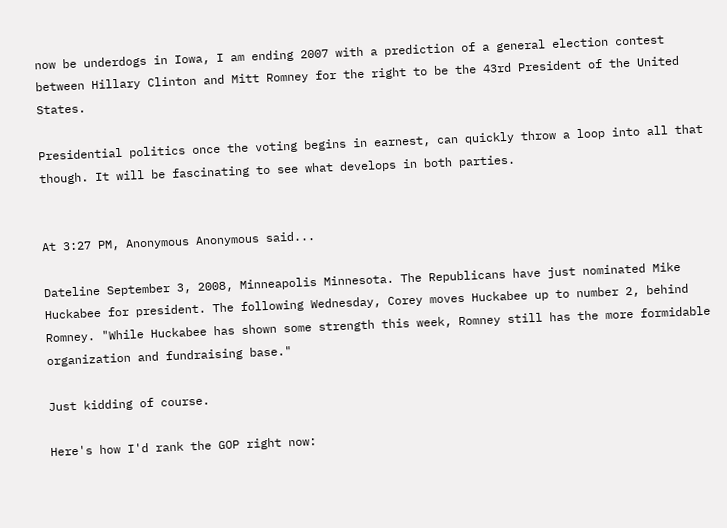now be underdogs in Iowa, I am ending 2007 with a prediction of a general election contest between Hillary Clinton and Mitt Romney for the right to be the 43rd President of the United States.

Presidential politics once the voting begins in earnest, can quickly throw a loop into all that though. It will be fascinating to see what develops in both parties.


At 3:27 PM, Anonymous Anonymous said...

Dateline September 3, 2008, Minneapolis Minnesota. The Republicans have just nominated Mike Huckabee for president. The following Wednesday, Corey moves Huckabee up to number 2, behind Romney. "While Huckabee has shown some strength this week, Romney still has the more formidable organization and fundraising base."

Just kidding of course.

Here's how I'd rank the GOP right now: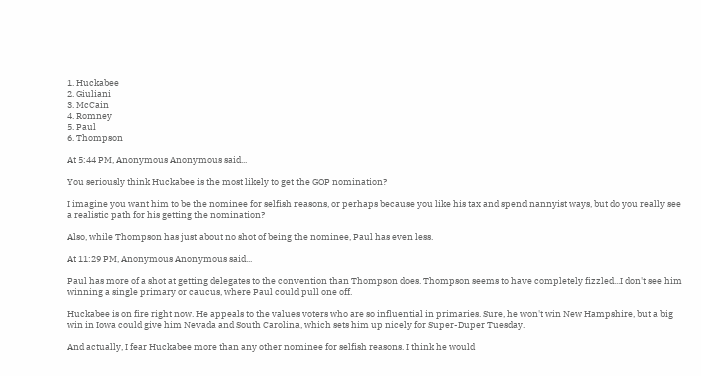1. Huckabee
2. Giuliani
3. McCain
4. Romney
5. Paul
6. Thompson

At 5:44 PM, Anonymous Anonymous said...

You seriously think Huckabee is the most likely to get the GOP nomination?

I imagine you want him to be the nominee for selfish reasons, or perhaps because you like his tax and spend nannyist ways, but do you really see a realistic path for his getting the nomination?

Also, while Thompson has just about no shot of being the nominee, Paul has even less.

At 11:29 PM, Anonymous Anonymous said...

Paul has more of a shot at getting delegates to the convention than Thompson does. Thompson seems to have completely fizzled...I don't see him winning a single primary or caucus, where Paul could pull one off.

Huckabee is on fire right now. He appeals to the values voters who are so influential in primaries. Sure, he won't win New Hampshire, but a big win in Iowa could give him Nevada and South Carolina, which sets him up nicely for Super-Duper Tuesday.

And actually, I fear Huckabee more than any other nominee for selfish reasons. I think he would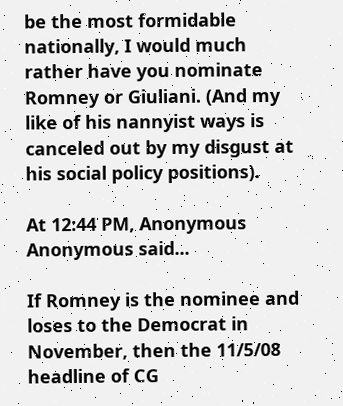be the most formidable nationally, I would much rather have you nominate Romney or Giuliani. (And my like of his nannyist ways is canceled out by my disgust at his social policy positions).

At 12:44 PM, Anonymous Anonymous said...

If Romney is the nominee and loses to the Democrat in November, then the 11/5/08 headline of CG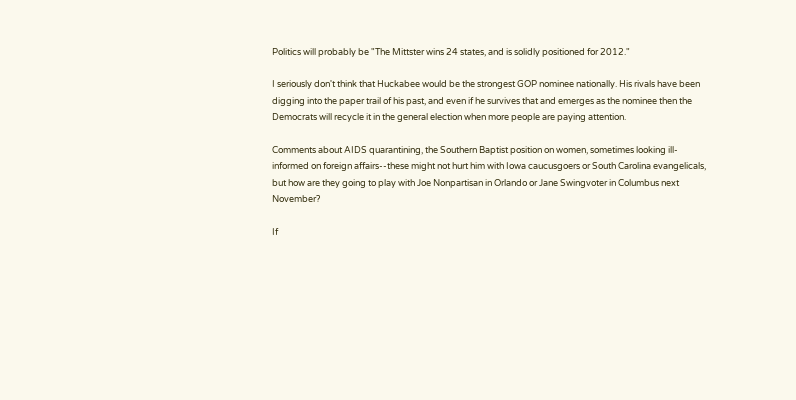Politics will probably be "The Mittster wins 24 states, and is solidly positioned for 2012."

I seriously don't think that Huckabee would be the strongest GOP nominee nationally. His rivals have been digging into the paper trail of his past, and even if he survives that and emerges as the nominee then the Democrats will recycle it in the general election when more people are paying attention.

Comments about AIDS quarantining, the Southern Baptist position on women, sometimes looking ill-informed on foreign affairs--these might not hurt him with Iowa caucusgoers or South Carolina evangelicals, but how are they going to play with Joe Nonpartisan in Orlando or Jane Swingvoter in Columbus next November?

If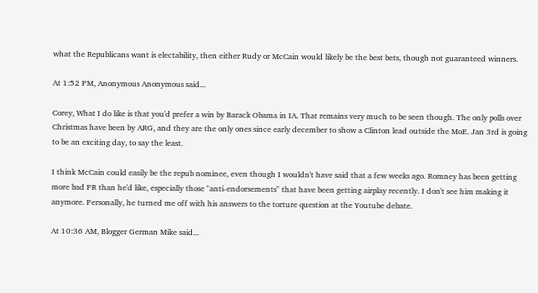what the Republicans want is electability, then either Rudy or McCain would likely be the best bets, though not guaranteed winners.

At 1:52 PM, Anonymous Anonymous said...

Corey, What I do like is that you'd prefer a win by Barack Obama in IA. That remains very much to be seen though. The only polls over Christmas have been by ARG, and they are the only ones since early december to show a Clinton lead outside the MoE. Jan 3rd is going to be an exciting day, to say the least.

I think McCain could easily be the repub nominee, even though I wouldn't have said that a few weeks ago. Romney has been getting more bad PR than he'd like, especially those "anti-endorsements" that have been getting airplay recently. I don't see him making it anymore. Personally, he turned me off with his answers to the torture question at the Youtube debate.

At 10:36 AM, Blogger German Mike said...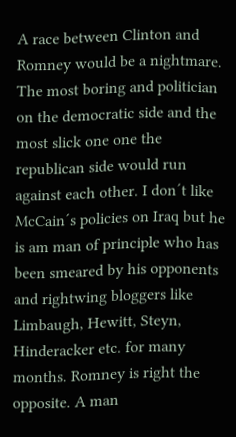A race between Clinton and Romney would be a nightmare. The most boring and politician on the democratic side and the most slick one one the republican side would run against each other. I don´t like McCain´s policies on Iraq but he is am man of principle who has been smeared by his opponents and rightwing bloggers like Limbaugh, Hewitt, Steyn, Hinderacker etc. for many months. Romney is right the opposite. A man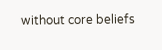without core beliefs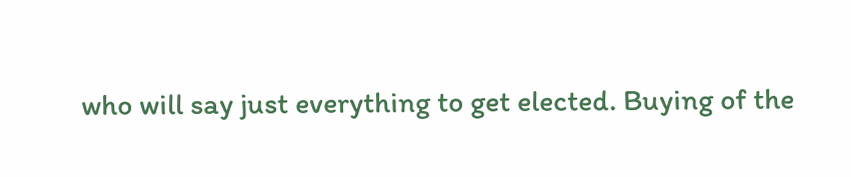who will say just everything to get elected. Buying of the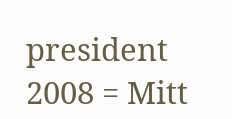president 2008 = Mitt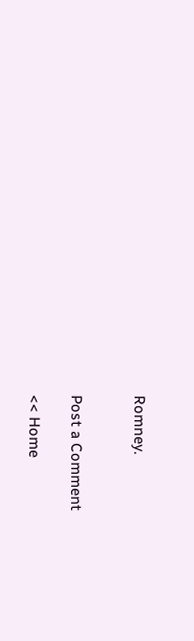Romney.


Post a Comment

<< Home